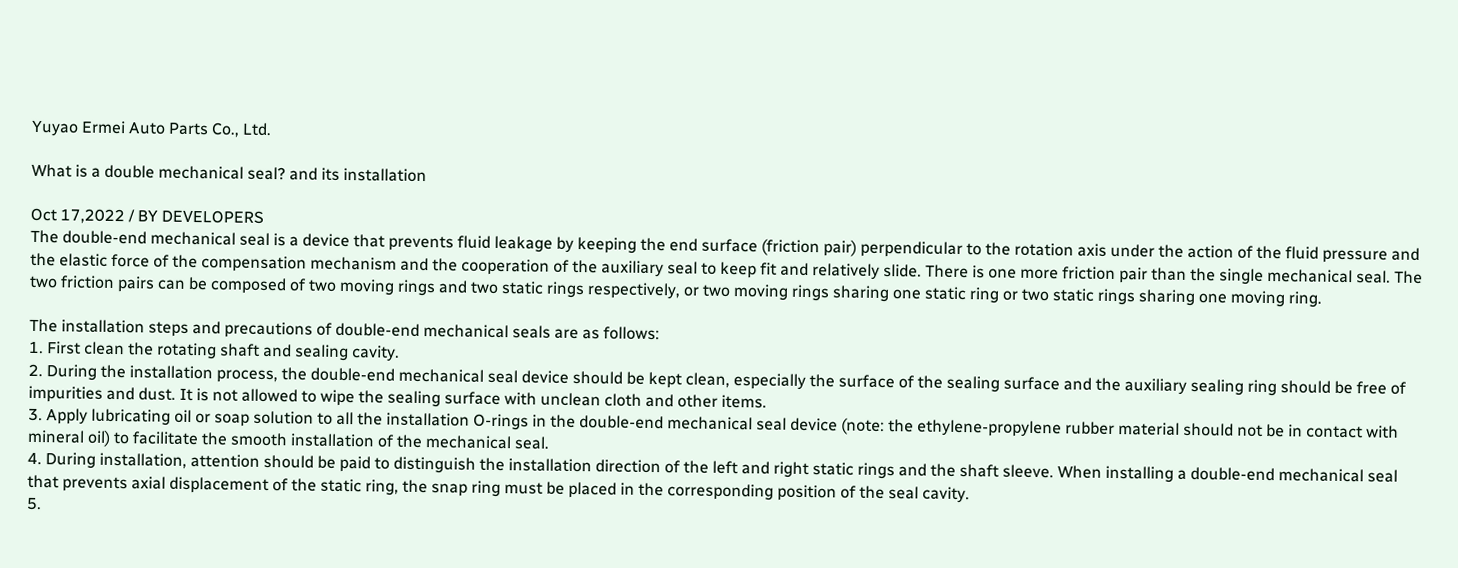Yuyao Ermei Auto Parts Co., Ltd.

What is a double mechanical seal? and its installation

Oct 17,2022 / BY DEVELOPERS
The double-end mechanical seal is a device that prevents fluid leakage by keeping the end surface (friction pair) perpendicular to the rotation axis under the action of the fluid pressure and the elastic force of the compensation mechanism and the cooperation of the auxiliary seal to keep fit and relatively slide. There is one more friction pair than the single mechanical seal. The two friction pairs can be composed of two moving rings and two static rings respectively, or two moving rings sharing one static ring or two static rings sharing one moving ring.

The installation steps and precautions of double-end mechanical seals are as follows:
1. First clean the rotating shaft and sealing cavity.
2. During the installation process, the double-end mechanical seal device should be kept clean, especially the surface of the sealing surface and the auxiliary sealing ring should be free of impurities and dust. It is not allowed to wipe the sealing surface with unclean cloth and other items.
3. Apply lubricating oil or soap solution to all the installation O-rings in the double-end mechanical seal device (note: the ethylene-propylene rubber material should not be in contact with mineral oil) to facilitate the smooth installation of the mechanical seal.
4. During installation, attention should be paid to distinguish the installation direction of the left and right static rings and the shaft sleeve. When installing a double-end mechanical seal that prevents axial displacement of the static ring, the snap ring must be placed in the corresponding position of the seal cavity.
5.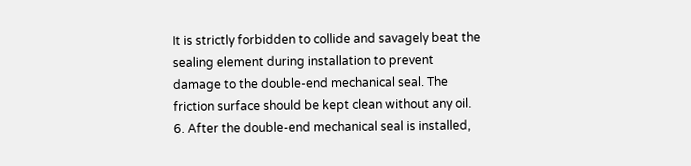It is strictly forbidden to collide and savagely beat the sealing element during installation to prevent damage to the double-end mechanical seal. The friction surface should be kept clean without any oil.
6. After the double-end mechanical seal is installed,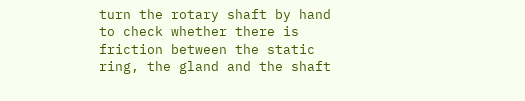turn the rotary shaft by hand to check whether there is friction between the static ring, the gland and the shaft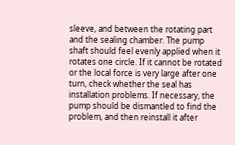sleeve, and between the rotating part and the sealing chamber. The pump shaft should feel evenly applied when it rotates one circle. If it cannot be rotated or the local force is very large after one turn, check whether the seal has installation problems. If necessary, the pump should be dismantled to find the problem, and then reinstall it after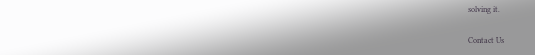solving it.

Contact Us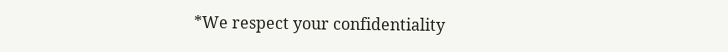*We respect your confidentiality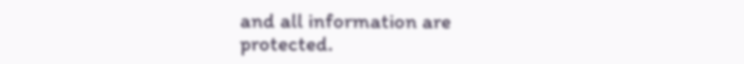and all information are protected.